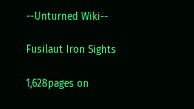--Unturned Wiki--

Fusilaut Iron Sights

1,628pages on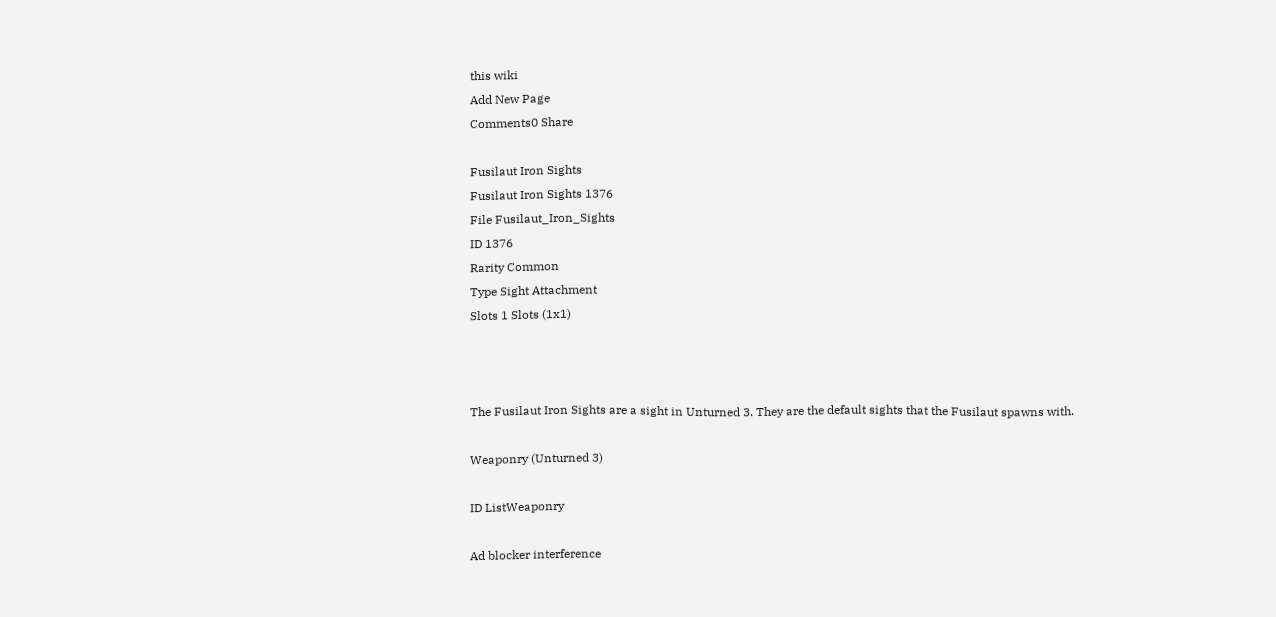this wiki
Add New Page
Comments0 Share

Fusilaut Iron Sights
Fusilaut Iron Sights 1376
File Fusilaut_Iron_Sights
ID 1376
Rarity Common
Type Sight Attachment
Slots 1 Slots (1x1)



The Fusilaut Iron Sights are a sight in Unturned 3. They are the default sights that the Fusilaut spawns with.

Weaponry (Unturned 3)

ID ListWeaponry

Ad blocker interference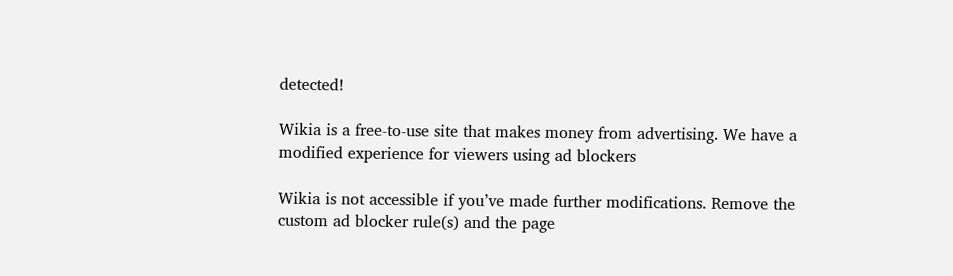detected!

Wikia is a free-to-use site that makes money from advertising. We have a modified experience for viewers using ad blockers

Wikia is not accessible if you’ve made further modifications. Remove the custom ad blocker rule(s) and the page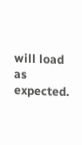will load as expected.